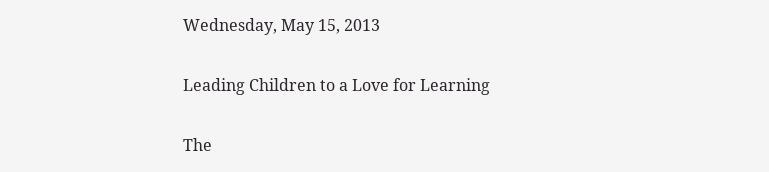Wednesday, May 15, 2013

Leading Children to a Love for Learning

The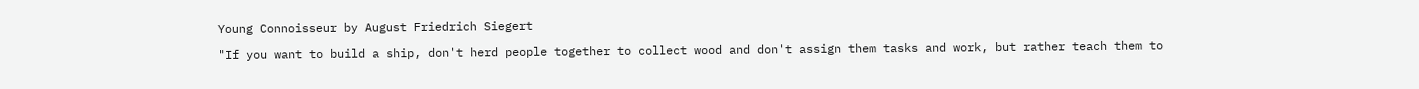Young Connoisseur by August Friedrich Siegert

"If you want to build a ship, don't herd people together to collect wood and don't assign them tasks and work, but rather teach them to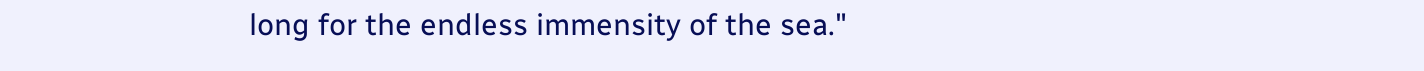long for the endless immensity of the sea."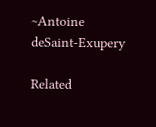~Antoine deSaint-Exupery

Related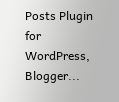Posts Plugin for WordPress, Blogger...